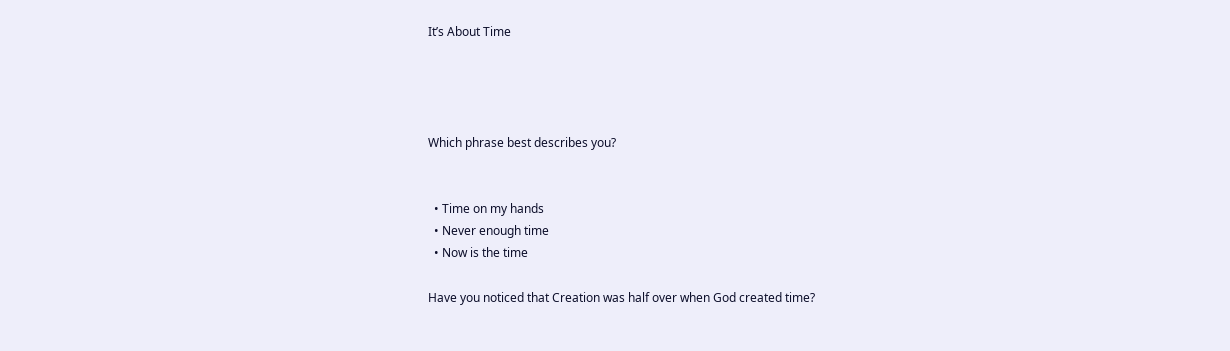It’s About Time




Which phrase best describes you?


  • Time on my hands
  • Never enough time
  • Now is the time

Have you noticed that Creation was half over when God created time?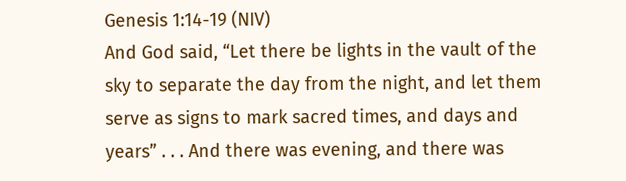Genesis 1:14-19 (NIV)
And God said, “Let there be lights in the vault of the sky to separate the day from the night, and let them serve as signs to mark sacred times, and days and years” . . . And there was evening, and there was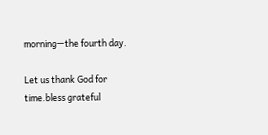morning—the fourth day.

Let us thank God for time.bless grateful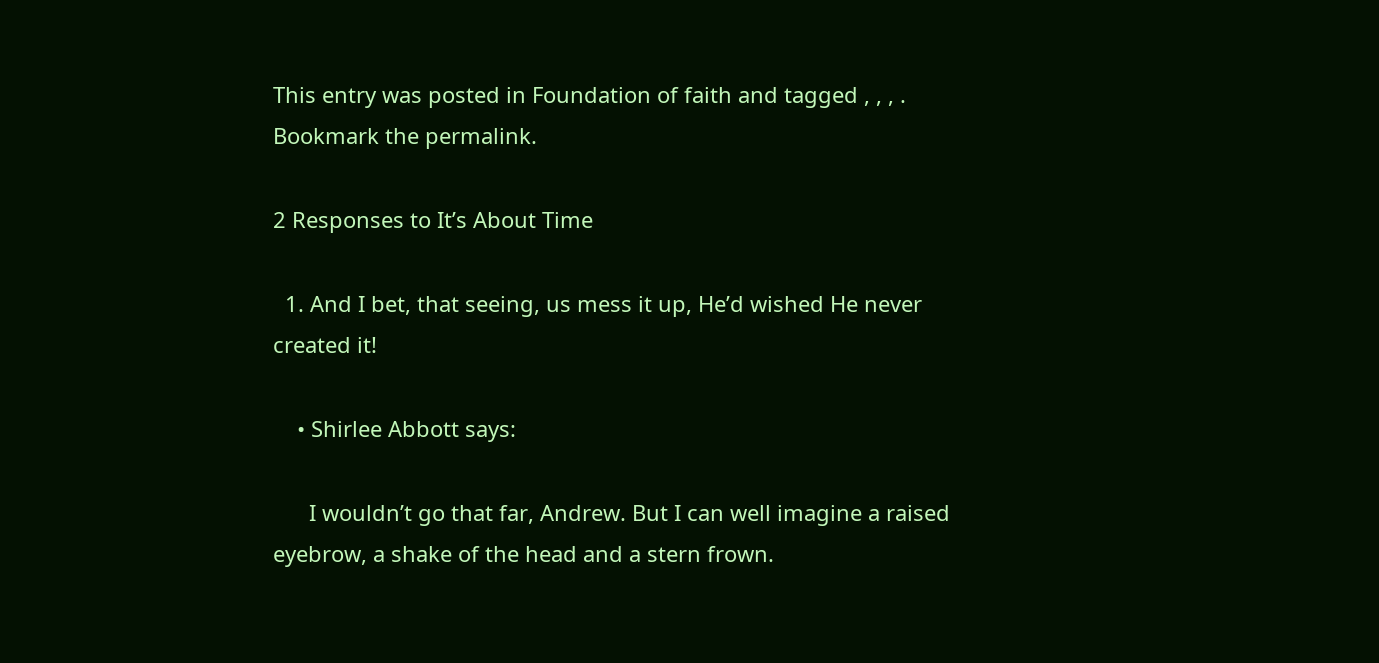This entry was posted in Foundation of faith and tagged , , , . Bookmark the permalink.

2 Responses to It’s About Time

  1. And I bet, that seeing, us mess it up, He’d wished He never created it!

    • Shirlee Abbott says:

      I wouldn’t go that far, Andrew. But I can well imagine a raised eyebrow, a shake of the head and a stern frown.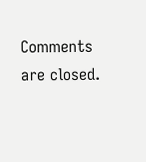Comments are closed.